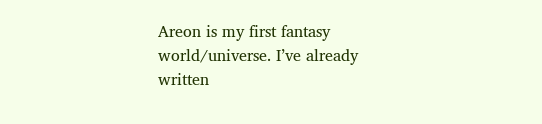Areon is my first fantasy world/universe. I’ve already written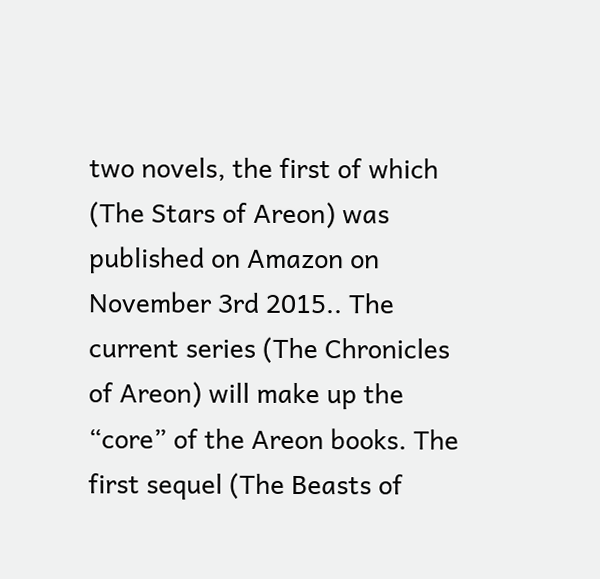two novels, the first of which (The Stars of Areon) was published on Amazon on November 3rd 2015.. The current series (The Chronicles of Areon) will make up the “core” of the Areon books. The first sequel (The Beasts of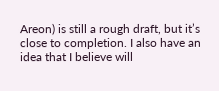Areon) is still a rough draft, but it’s close to completion. I also have an idea that I believe will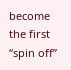become the first “spin off”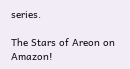series.

The Stars of Areon on Amazon!